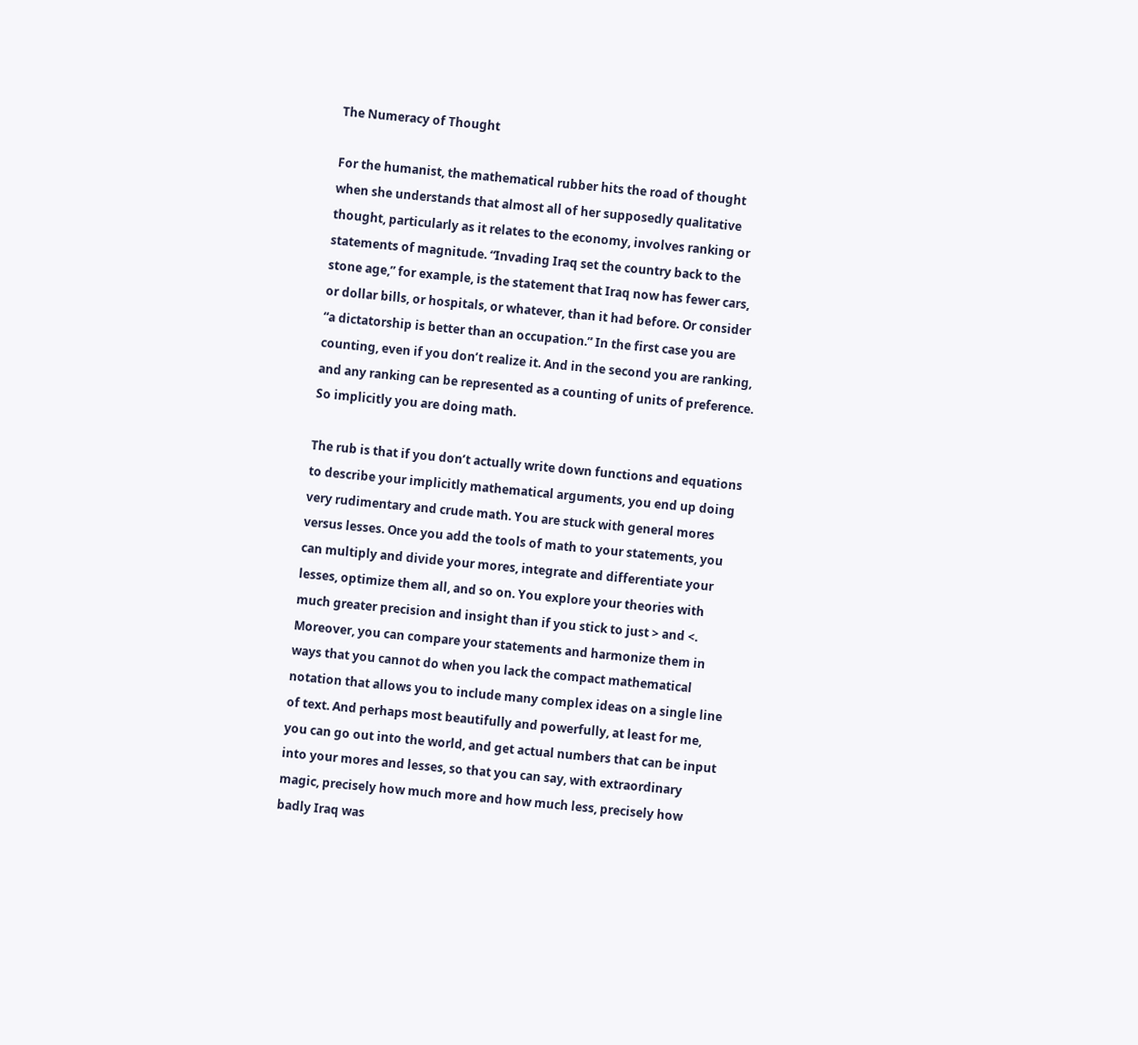The Numeracy of Thought

For the humanist, the mathematical rubber hits the road of thought when she understands that almost all of her supposedly qualitative thought, particularly as it relates to the economy, involves ranking or statements of magnitude. “Invading Iraq set the country back to the stone age,” for example, is the statement that Iraq now has fewer cars, or dollar bills, or hospitals, or whatever, than it had before. Or consider “a dictatorship is better than an occupation.” In the first case you are counting, even if you don’t realize it. And in the second you are ranking, and any ranking can be represented as a counting of units of preference. So implicitly you are doing math.

The rub is that if you don’t actually write down functions and equations to describe your implicitly mathematical arguments, you end up doing very rudimentary and crude math. You are stuck with general mores versus lesses. Once you add the tools of math to your statements, you can multiply and divide your mores, integrate and differentiate your lesses, optimize them all, and so on. You explore your theories with much greater precision and insight than if you stick to just > and <.  Moreover, you can compare your statements and harmonize them in ways that you cannot do when you lack the compact mathematical notation that allows you to include many complex ideas on a single line of text. And perhaps most beautifully and powerfully, at least for me, you can go out into the world, and get actual numbers that can be input into your mores and lesses, so that you can say, with extraordinary magic, precisely how much more and how much less, precisely how badly Iraq was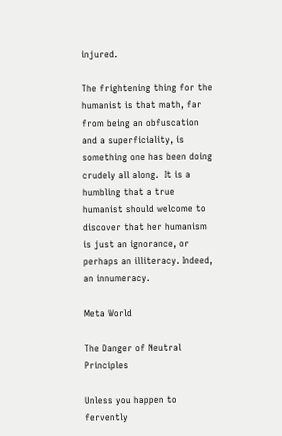injured.

The frightening thing for the humanist is that math, far from being an obfuscation and a superficiality, is something one has been doing crudely all along.  It is a humbling that a true humanist should welcome to discover that her humanism is just an ignorance, or perhaps an illiteracy. Indeed, an innumeracy.

Meta World

The Danger of Neutral Principles

Unless you happen to fervently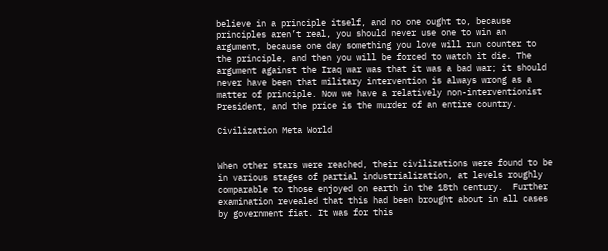believe in a principle itself, and no one ought to, because principles aren’t real, you should never use one to win an argument, because one day something you love will run counter to the principle, and then you will be forced to watch it die. The argument against the Iraq war was that it was a bad war; it should never have been that military intervention is always wrong as a matter of principle. Now we have a relatively non-interventionist President, and the price is the murder of an entire country.

Civilization Meta World


When other stars were reached, their civilizations were found to be in various stages of partial industrialization, at levels roughly comparable to those enjoyed on earth in the 18th century.  Further examination revealed that this had been brought about in all cases by government fiat. It was for this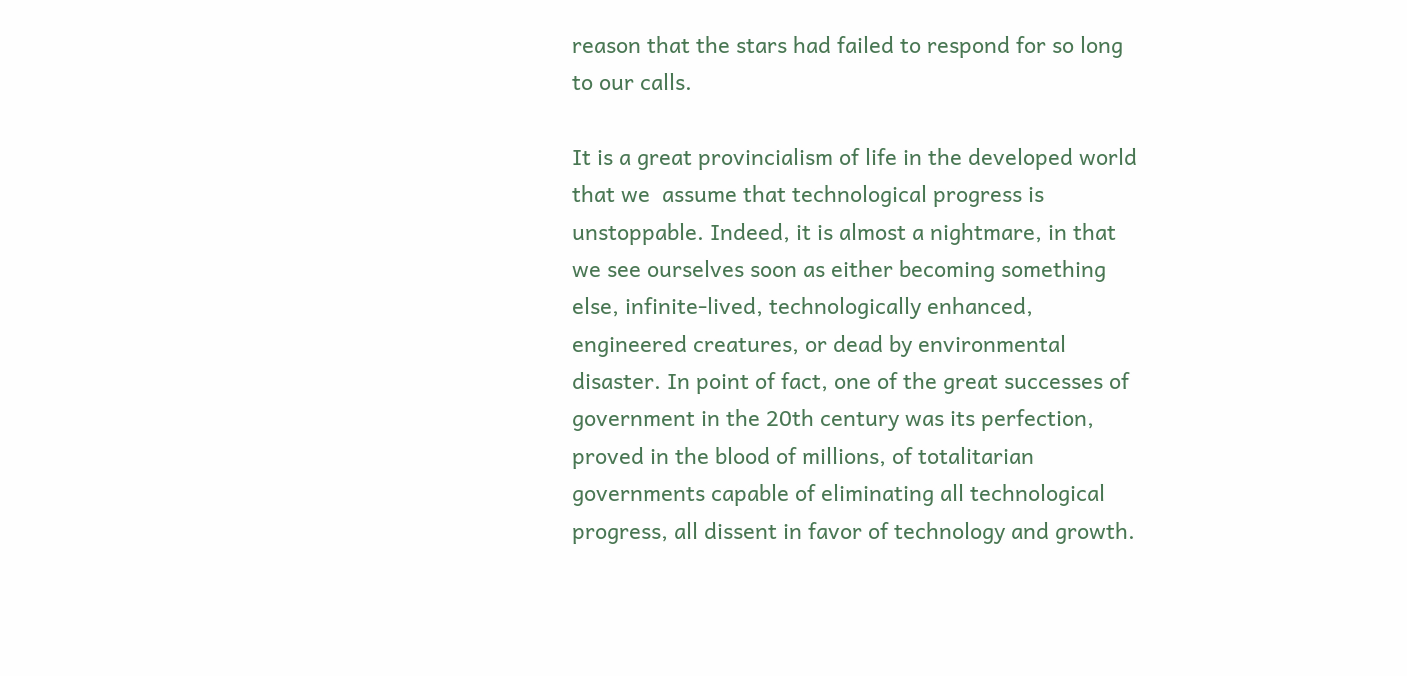reason that the stars had failed to respond for so long to our calls.

It is a great provincialism of life in the developed world that we  assume that technological progress is unstoppable. Indeed, it is almost a nightmare, in that we see ourselves soon as either becoming something else, infinite-lived, technologically enhanced, engineered creatures, or dead by environmental disaster. In point of fact, one of the great successes of government in the 20th century was its perfection, proved in the blood of millions, of totalitarian governments capable of eliminating all technological progress, all dissent in favor of technology and growth.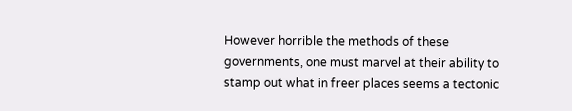However horrible the methods of these governments, one must marvel at their ability to stamp out what in freer places seems a tectonic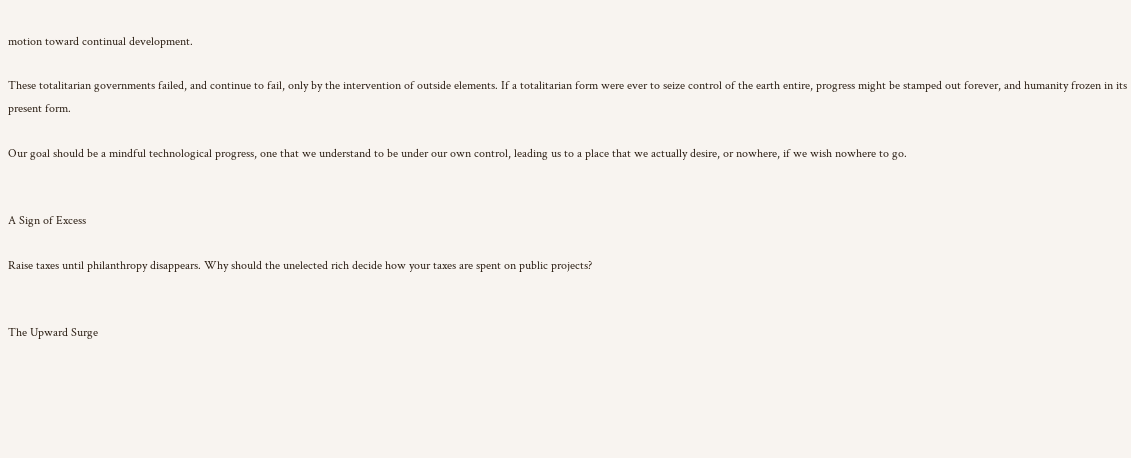motion toward continual development.

These totalitarian governments failed, and continue to fail, only by the intervention of outside elements. If a totalitarian form were ever to seize control of the earth entire, progress might be stamped out forever, and humanity frozen in its present form.

Our goal should be a mindful technological progress, one that we understand to be under our own control, leading us to a place that we actually desire, or nowhere, if we wish nowhere to go.


A Sign of Excess

Raise taxes until philanthropy disappears. Why should the unelected rich decide how your taxes are spent on public projects?


The Upward Surge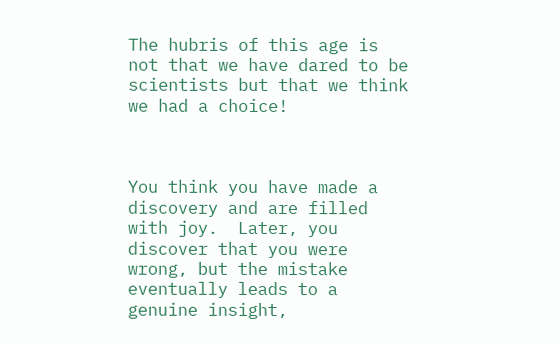The hubris of this age is not that we have dared to be scientists but that we think we had a choice!



You think you have made a discovery and are filled with joy.  Later, you discover that you were wrong, but the mistake eventually leads to a genuine insight,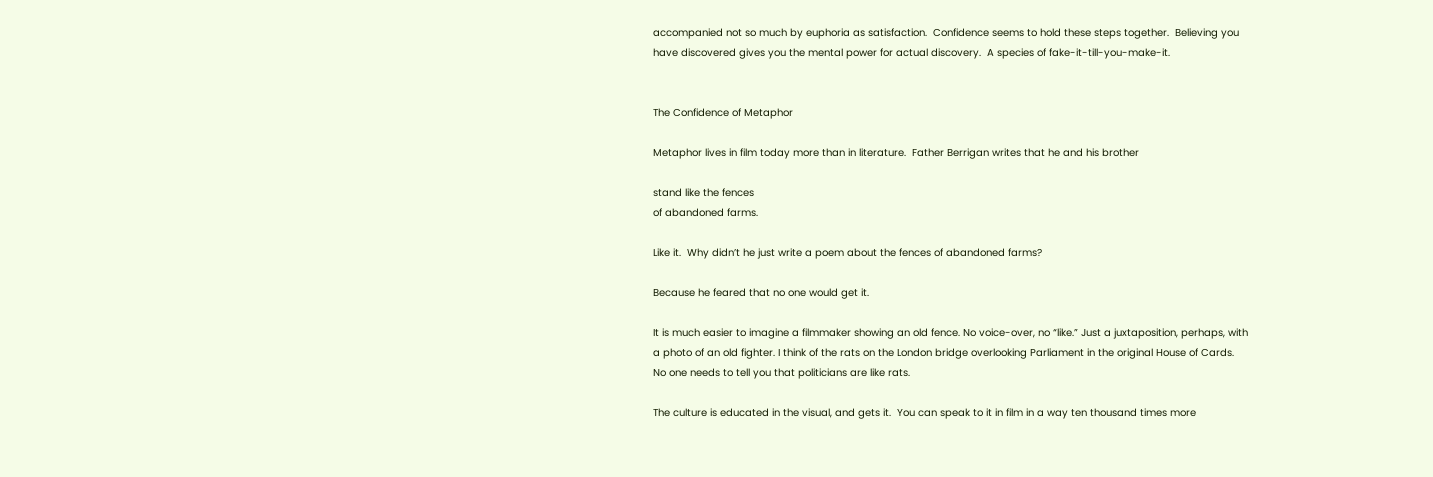accompanied not so much by euphoria as satisfaction.  Confidence seems to hold these steps together.  Believing you have discovered gives you the mental power for actual discovery.  A species of fake-it-till-you-make-it.


The Confidence of Metaphor

Metaphor lives in film today more than in literature.  Father Berrigan writes that he and his brother

stand like the fences
of abandoned farms.

Like it.  Why didn’t he just write a poem about the fences of abandoned farms?

Because he feared that no one would get it.

It is much easier to imagine a filmmaker showing an old fence. No voice-over, no “like.” Just a juxtaposition, perhaps, with a photo of an old fighter. I think of the rats on the London bridge overlooking Parliament in the original House of Cards.  No one needs to tell you that politicians are like rats.

The culture is educated in the visual, and gets it.  You can speak to it in film in a way ten thousand times more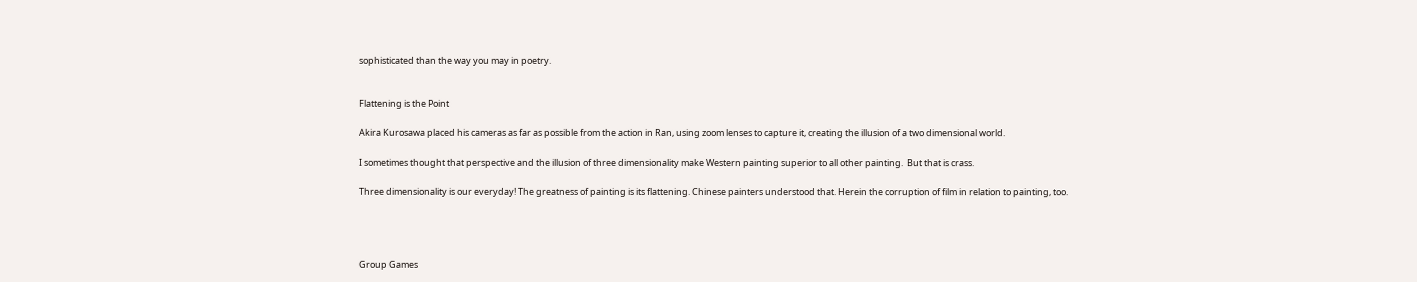sophisticated than the way you may in poetry.


Flattening is the Point

Akira Kurosawa placed his cameras as far as possible from the action in Ran, using zoom lenses to capture it, creating the illusion of a two dimensional world.

I sometimes thought that perspective and the illusion of three dimensionality make Western painting superior to all other painting.  But that is crass.

Three dimensionality is our everyday! The greatness of painting is its flattening. Chinese painters understood that. Herein the corruption of film in relation to painting, too.




Group Games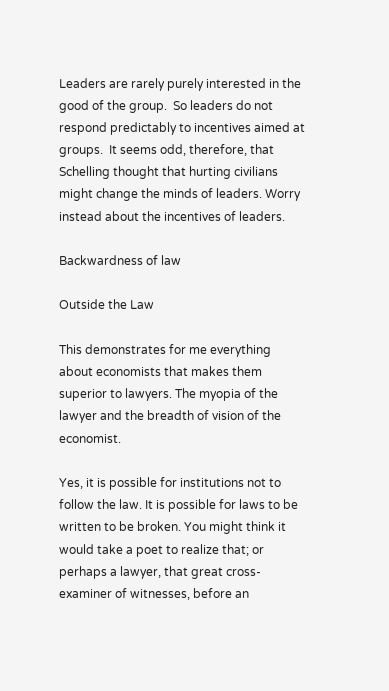Leaders are rarely purely interested in the good of the group.  So leaders do not respond predictably to incentives aimed at groups.  It seems odd, therefore, that Schelling thought that hurting civilians might change the minds of leaders. Worry instead about the incentives of leaders.

Backwardness of law

Outside the Law

This demonstrates for me everything about economists that makes them superior to lawyers. The myopia of the lawyer and the breadth of vision of the economist.

Yes, it is possible for institutions not to follow the law. It is possible for laws to be written to be broken. You might think it would take a poet to realize that; or perhaps a lawyer, that great cross-examiner of witnesses, before an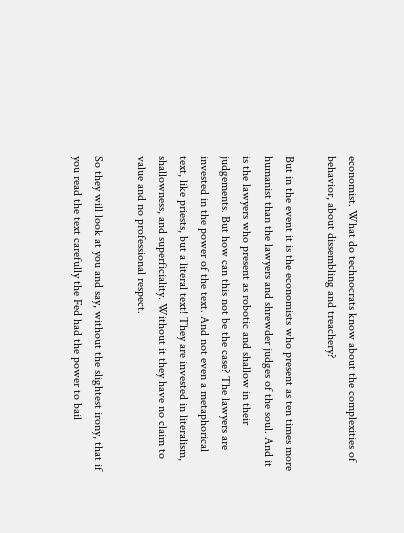economist. What do technocrats know about the complexities of behavior, about dissembling and treachery?

But in the event it is the economists who present as ten times more humanist than the lawyers and shrewder judges of the soul. And it is the lawyers who present as robotic and shallow in their judgements. But how can this not be the case? The lawyers are invested in the power of the text. And not even a metaphorical text, like priests, but a literal text! They are invested in literalism, shallowness, and superficiality. Without it they have no claim to value and no professional respect.

So they will look at you and say, without the slightest irony, that if you read the text carefully the Fed had the power to bail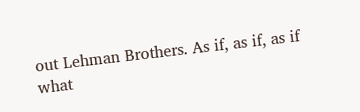out Lehman Brothers. As if, as if, as if what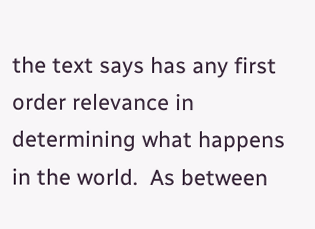the text says has any first order relevance in determining what happens in the world.  As between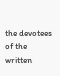the devotees of the written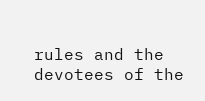rules and the devotees of the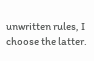unwritten rules, I choose the latter.